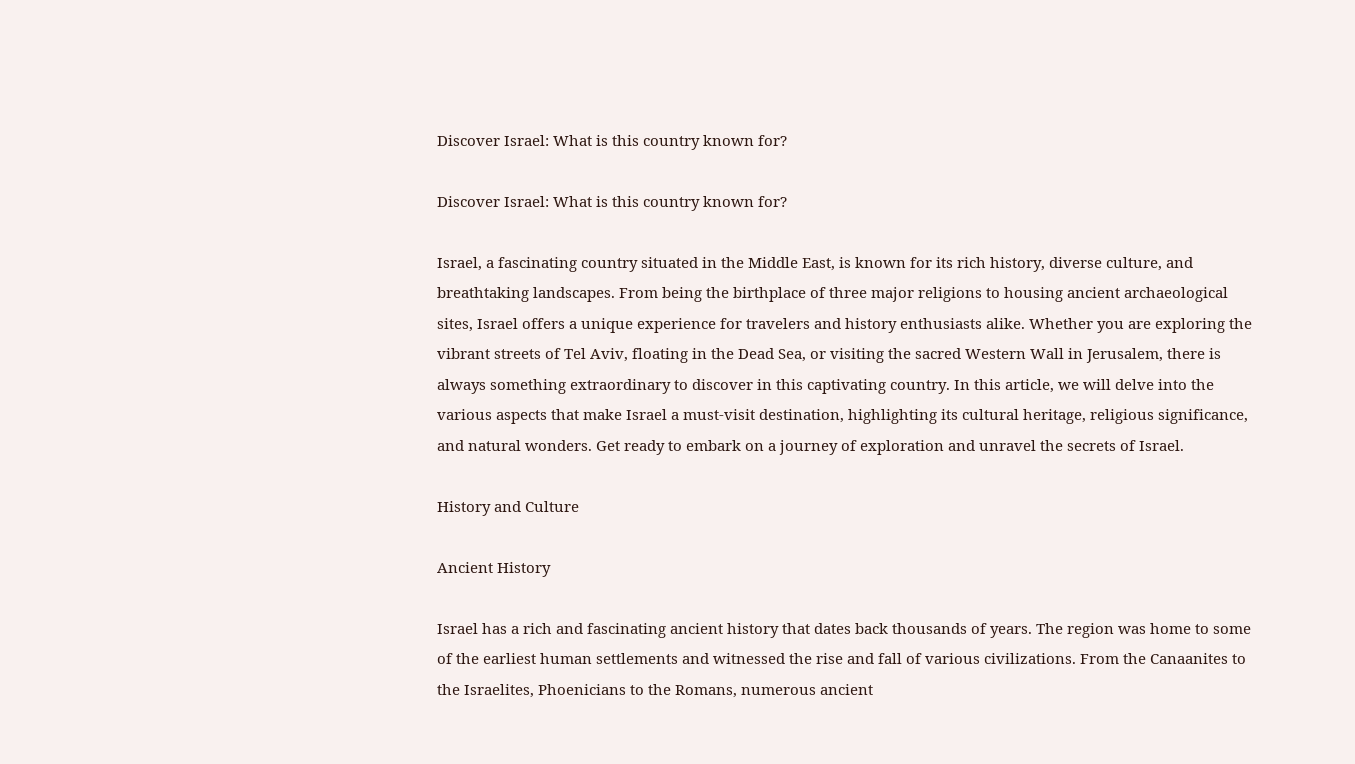Discover Israel: What is this country known for?

Discover Israel: What is this country known for?

Israel, a fascinating country situated in the Middle East, is known for its rich history, diverse culture, and breathtaking landscapes. From being the birthplace of three major religions to housing ancient archaeological sites, Israel offers a unique experience for travelers and history enthusiasts alike. Whether you are exploring the vibrant streets of Tel Aviv, floating in the Dead Sea, or visiting the sacred Western Wall in Jerusalem, there is always something extraordinary to discover in this captivating country. In this article, we will delve into the various aspects that make Israel a must-visit destination, highlighting its cultural heritage, religious significance, and natural wonders. Get ready to embark on a journey of exploration and unravel the secrets of Israel.

History and Culture

Ancient History

Israel has a rich and fascinating ancient history that dates back thousands of years. The region was home to some of the earliest human settlements and witnessed the rise and fall of various civilizations. From the Canaanites to the Israelites, Phoenicians to the Romans, numerous ancient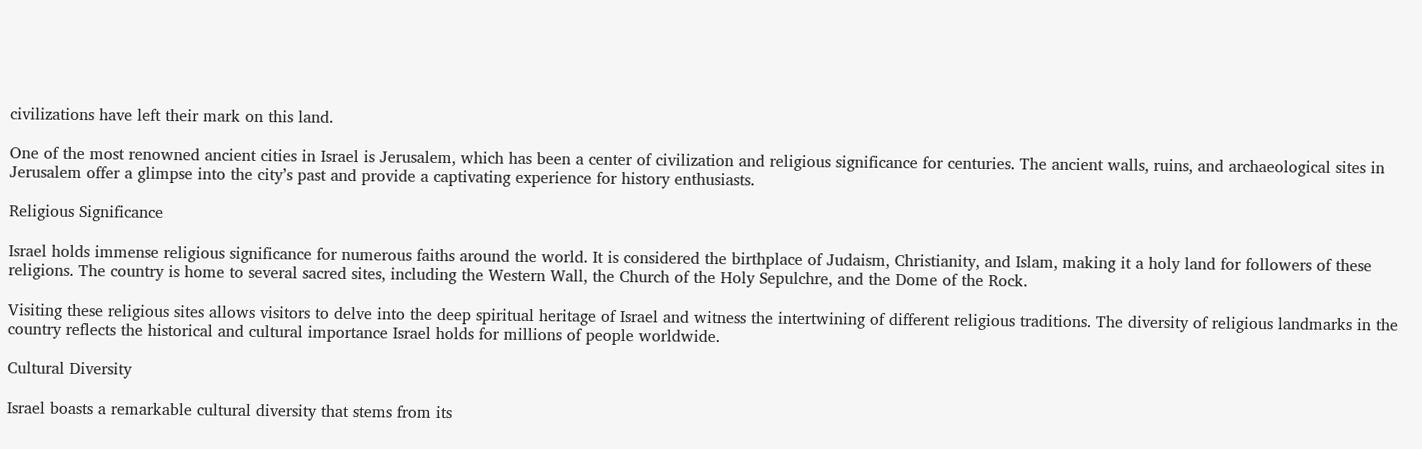civilizations have left their mark on this land.

One of the most renowned ancient cities in Israel is Jerusalem, which has been a center of civilization and religious significance for centuries. The ancient walls, ruins, and archaeological sites in Jerusalem offer a glimpse into the city’s past and provide a captivating experience for history enthusiasts.

Religious Significance

Israel holds immense religious significance for numerous faiths around the world. It is considered the birthplace of Judaism, Christianity, and Islam, making it a holy land for followers of these religions. The country is home to several sacred sites, including the Western Wall, the Church of the Holy Sepulchre, and the Dome of the Rock.

Visiting these religious sites allows visitors to delve into the deep spiritual heritage of Israel and witness the intertwining of different religious traditions. The diversity of religious landmarks in the country reflects the historical and cultural importance Israel holds for millions of people worldwide.

Cultural Diversity

Israel boasts a remarkable cultural diversity that stems from its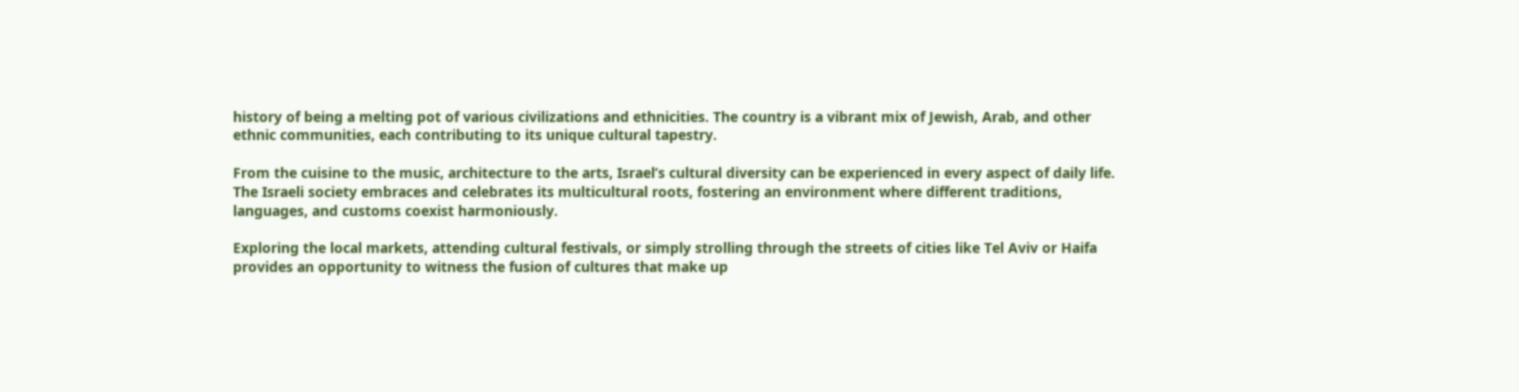history of being a melting pot of various civilizations and ethnicities. The country is a vibrant mix of Jewish, Arab, and other ethnic communities, each contributing to its unique cultural tapestry.

From the cuisine to the music, architecture to the arts, Israel’s cultural diversity can be experienced in every aspect of daily life. The Israeli society embraces and celebrates its multicultural roots, fostering an environment where different traditions, languages, and customs coexist harmoniously.

Exploring the local markets, attending cultural festivals, or simply strolling through the streets of cities like Tel Aviv or Haifa provides an opportunity to witness the fusion of cultures that make up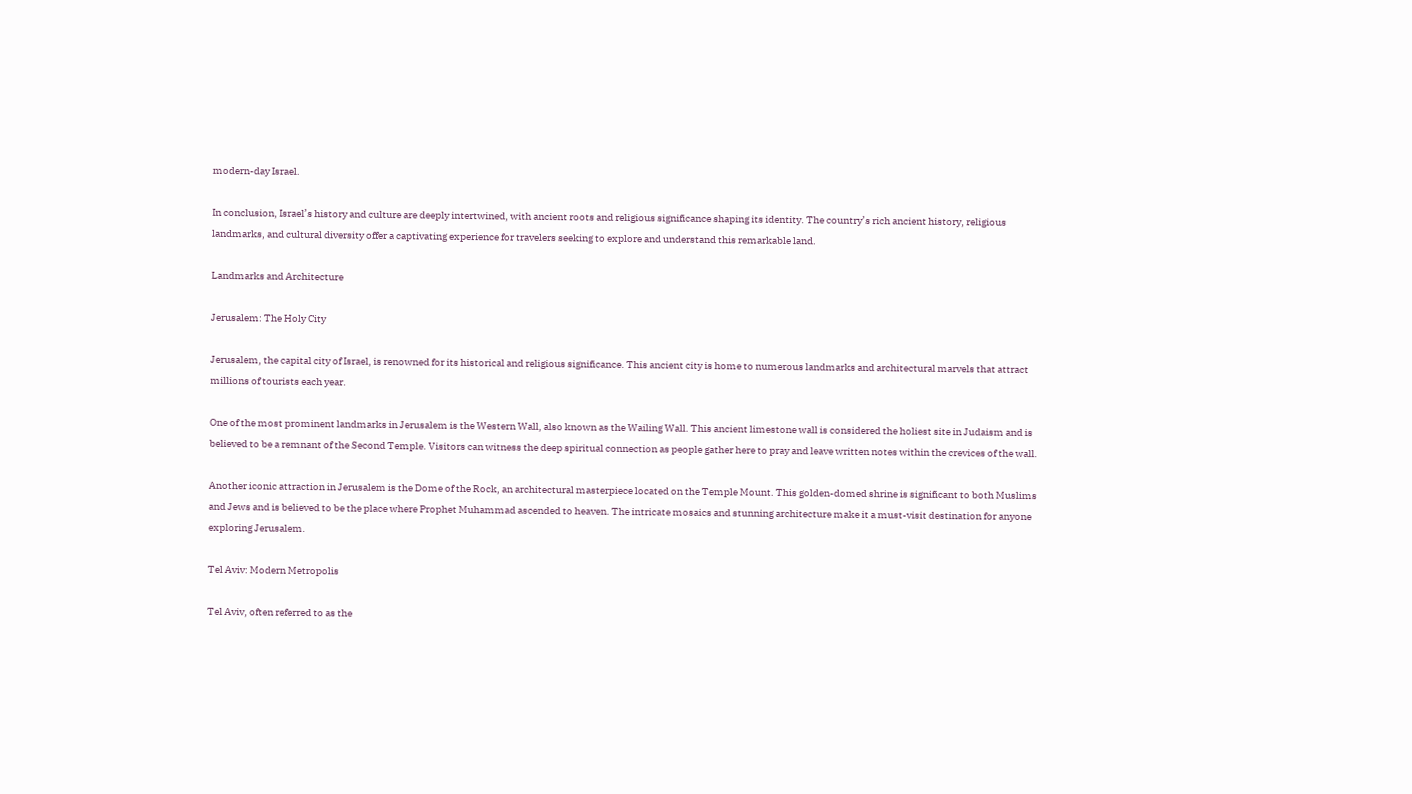modern-day Israel.

In conclusion, Israel’s history and culture are deeply intertwined, with ancient roots and religious significance shaping its identity. The country’s rich ancient history, religious landmarks, and cultural diversity offer a captivating experience for travelers seeking to explore and understand this remarkable land.

Landmarks and Architecture

Jerusalem: The Holy City

Jerusalem, the capital city of Israel, is renowned for its historical and religious significance. This ancient city is home to numerous landmarks and architectural marvels that attract millions of tourists each year.

One of the most prominent landmarks in Jerusalem is the Western Wall, also known as the Wailing Wall. This ancient limestone wall is considered the holiest site in Judaism and is believed to be a remnant of the Second Temple. Visitors can witness the deep spiritual connection as people gather here to pray and leave written notes within the crevices of the wall.

Another iconic attraction in Jerusalem is the Dome of the Rock, an architectural masterpiece located on the Temple Mount. This golden-domed shrine is significant to both Muslims and Jews and is believed to be the place where Prophet Muhammad ascended to heaven. The intricate mosaics and stunning architecture make it a must-visit destination for anyone exploring Jerusalem.

Tel Aviv: Modern Metropolis

Tel Aviv, often referred to as the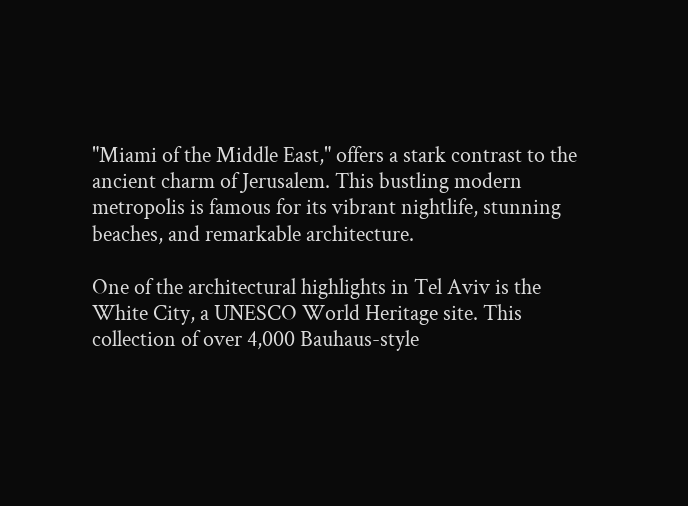"Miami of the Middle East," offers a stark contrast to the ancient charm of Jerusalem. This bustling modern metropolis is famous for its vibrant nightlife, stunning beaches, and remarkable architecture.

One of the architectural highlights in Tel Aviv is the White City, a UNESCO World Heritage site. This collection of over 4,000 Bauhaus-style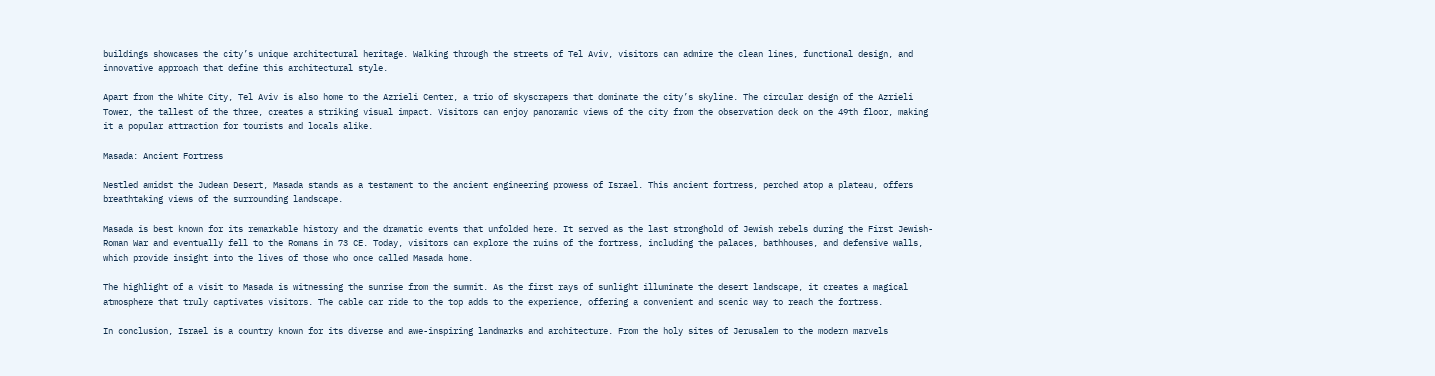buildings showcases the city’s unique architectural heritage. Walking through the streets of Tel Aviv, visitors can admire the clean lines, functional design, and innovative approach that define this architectural style.

Apart from the White City, Tel Aviv is also home to the Azrieli Center, a trio of skyscrapers that dominate the city’s skyline. The circular design of the Azrieli Tower, the tallest of the three, creates a striking visual impact. Visitors can enjoy panoramic views of the city from the observation deck on the 49th floor, making it a popular attraction for tourists and locals alike.

Masada: Ancient Fortress

Nestled amidst the Judean Desert, Masada stands as a testament to the ancient engineering prowess of Israel. This ancient fortress, perched atop a plateau, offers breathtaking views of the surrounding landscape.

Masada is best known for its remarkable history and the dramatic events that unfolded here. It served as the last stronghold of Jewish rebels during the First Jewish-Roman War and eventually fell to the Romans in 73 CE. Today, visitors can explore the ruins of the fortress, including the palaces, bathhouses, and defensive walls, which provide insight into the lives of those who once called Masada home.

The highlight of a visit to Masada is witnessing the sunrise from the summit. As the first rays of sunlight illuminate the desert landscape, it creates a magical atmosphere that truly captivates visitors. The cable car ride to the top adds to the experience, offering a convenient and scenic way to reach the fortress.

In conclusion, Israel is a country known for its diverse and awe-inspiring landmarks and architecture. From the holy sites of Jerusalem to the modern marvels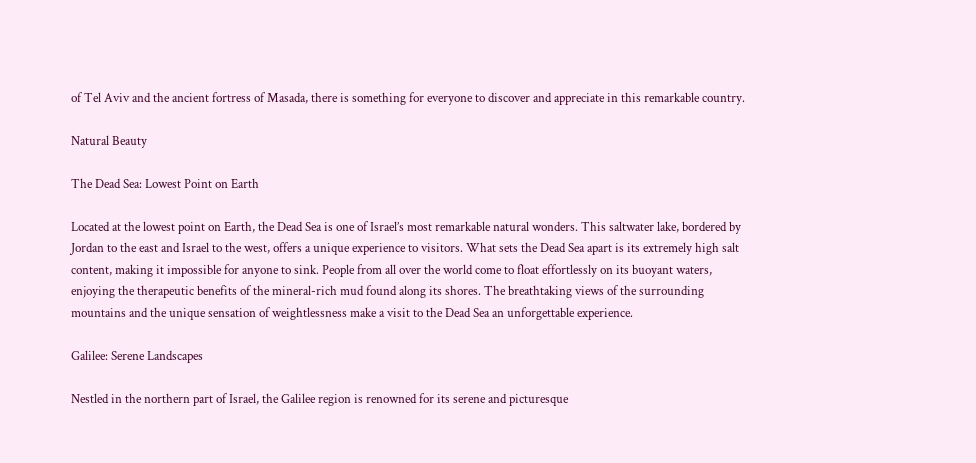of Tel Aviv and the ancient fortress of Masada, there is something for everyone to discover and appreciate in this remarkable country.

Natural Beauty

The Dead Sea: Lowest Point on Earth

Located at the lowest point on Earth, the Dead Sea is one of Israel’s most remarkable natural wonders. This saltwater lake, bordered by Jordan to the east and Israel to the west, offers a unique experience to visitors. What sets the Dead Sea apart is its extremely high salt content, making it impossible for anyone to sink. People from all over the world come to float effortlessly on its buoyant waters, enjoying the therapeutic benefits of the mineral-rich mud found along its shores. The breathtaking views of the surrounding mountains and the unique sensation of weightlessness make a visit to the Dead Sea an unforgettable experience.

Galilee: Serene Landscapes

Nestled in the northern part of Israel, the Galilee region is renowned for its serene and picturesque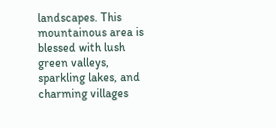landscapes. This mountainous area is blessed with lush green valleys, sparkling lakes, and charming villages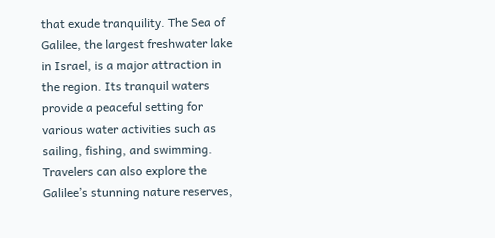that exude tranquility. The Sea of Galilee, the largest freshwater lake in Israel, is a major attraction in the region. Its tranquil waters provide a peaceful setting for various water activities such as sailing, fishing, and swimming. Travelers can also explore the Galilee’s stunning nature reserves,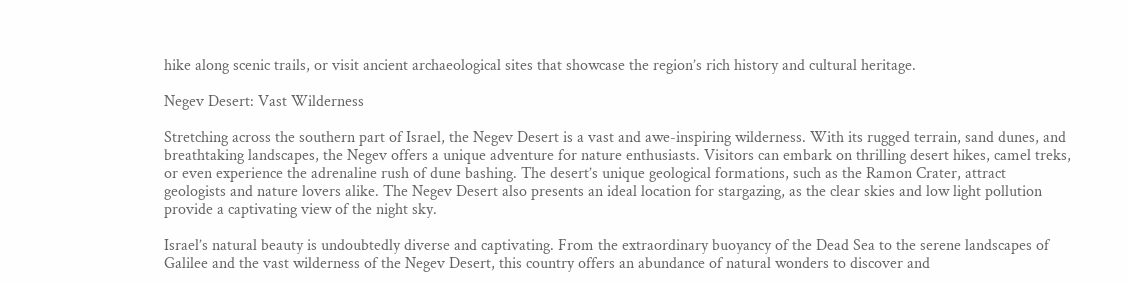hike along scenic trails, or visit ancient archaeological sites that showcase the region’s rich history and cultural heritage.

Negev Desert: Vast Wilderness

Stretching across the southern part of Israel, the Negev Desert is a vast and awe-inspiring wilderness. With its rugged terrain, sand dunes, and breathtaking landscapes, the Negev offers a unique adventure for nature enthusiasts. Visitors can embark on thrilling desert hikes, camel treks, or even experience the adrenaline rush of dune bashing. The desert’s unique geological formations, such as the Ramon Crater, attract geologists and nature lovers alike. The Negev Desert also presents an ideal location for stargazing, as the clear skies and low light pollution provide a captivating view of the night sky.

Israel’s natural beauty is undoubtedly diverse and captivating. From the extraordinary buoyancy of the Dead Sea to the serene landscapes of Galilee and the vast wilderness of the Negev Desert, this country offers an abundance of natural wonders to discover and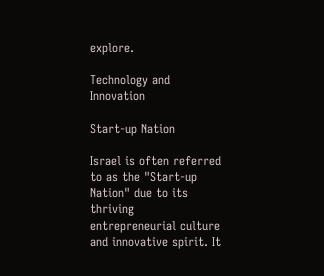explore.

Technology and Innovation

Start-up Nation

Israel is often referred to as the "Start-up Nation" due to its thriving entrepreneurial culture and innovative spirit. It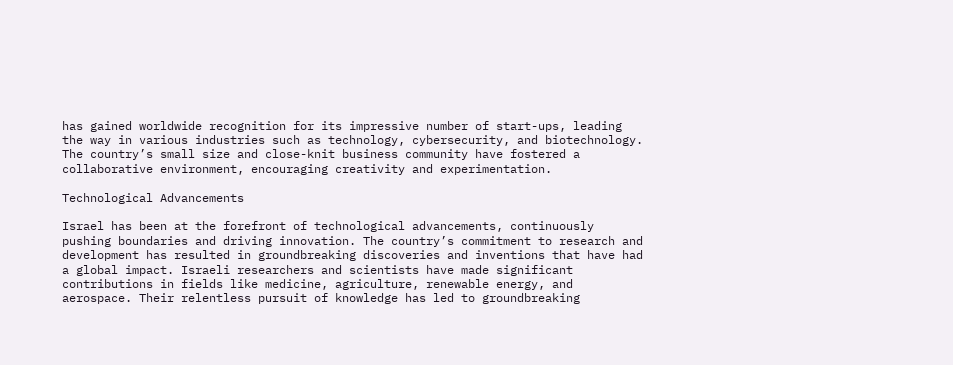has gained worldwide recognition for its impressive number of start-ups, leading the way in various industries such as technology, cybersecurity, and biotechnology. The country’s small size and close-knit business community have fostered a collaborative environment, encouraging creativity and experimentation.

Technological Advancements

Israel has been at the forefront of technological advancements, continuously pushing boundaries and driving innovation. The country’s commitment to research and development has resulted in groundbreaking discoveries and inventions that have had a global impact. Israeli researchers and scientists have made significant contributions in fields like medicine, agriculture, renewable energy, and aerospace. Their relentless pursuit of knowledge has led to groundbreaking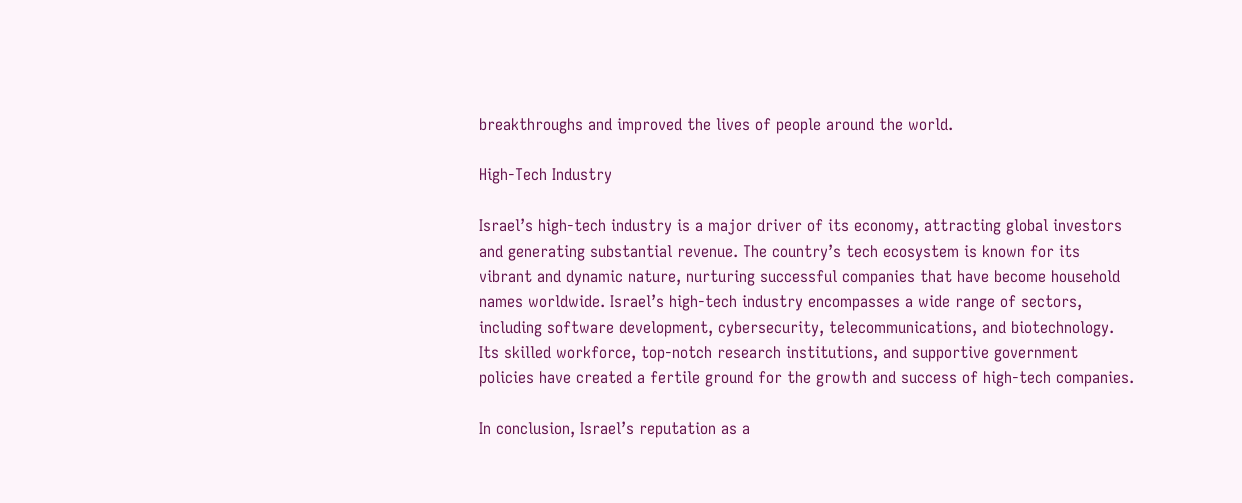breakthroughs and improved the lives of people around the world.

High-Tech Industry

Israel’s high-tech industry is a major driver of its economy, attracting global investors and generating substantial revenue. The country’s tech ecosystem is known for its vibrant and dynamic nature, nurturing successful companies that have become household names worldwide. Israel’s high-tech industry encompasses a wide range of sectors, including software development, cybersecurity, telecommunications, and biotechnology. Its skilled workforce, top-notch research institutions, and supportive government policies have created a fertile ground for the growth and success of high-tech companies.

In conclusion, Israel’s reputation as a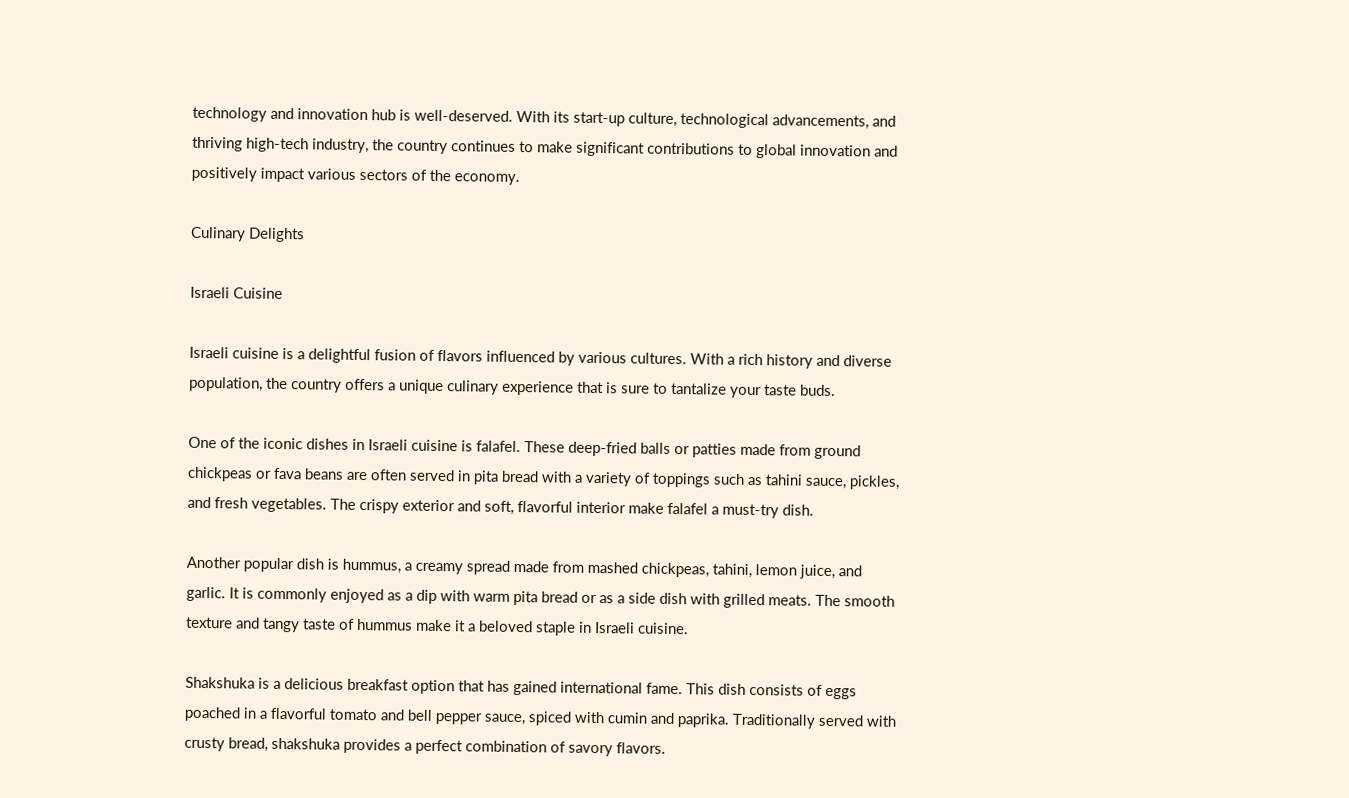technology and innovation hub is well-deserved. With its start-up culture, technological advancements, and thriving high-tech industry, the country continues to make significant contributions to global innovation and positively impact various sectors of the economy.

Culinary Delights

Israeli Cuisine

Israeli cuisine is a delightful fusion of flavors influenced by various cultures. With a rich history and diverse population, the country offers a unique culinary experience that is sure to tantalize your taste buds.

One of the iconic dishes in Israeli cuisine is falafel. These deep-fried balls or patties made from ground chickpeas or fava beans are often served in pita bread with a variety of toppings such as tahini sauce, pickles, and fresh vegetables. The crispy exterior and soft, flavorful interior make falafel a must-try dish.

Another popular dish is hummus, a creamy spread made from mashed chickpeas, tahini, lemon juice, and garlic. It is commonly enjoyed as a dip with warm pita bread or as a side dish with grilled meats. The smooth texture and tangy taste of hummus make it a beloved staple in Israeli cuisine.

Shakshuka is a delicious breakfast option that has gained international fame. This dish consists of eggs poached in a flavorful tomato and bell pepper sauce, spiced with cumin and paprika. Traditionally served with crusty bread, shakshuka provides a perfect combination of savory flavors.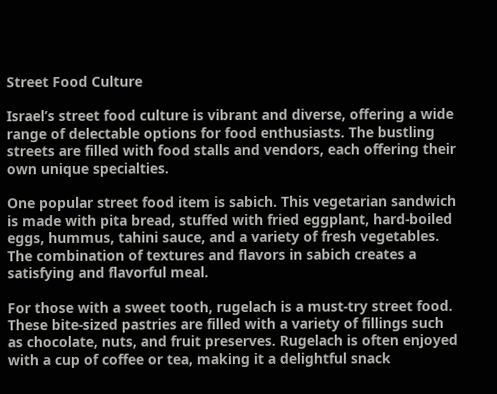Street Food Culture

Israel’s street food culture is vibrant and diverse, offering a wide range of delectable options for food enthusiasts. The bustling streets are filled with food stalls and vendors, each offering their own unique specialties.

One popular street food item is sabich. This vegetarian sandwich is made with pita bread, stuffed with fried eggplant, hard-boiled eggs, hummus, tahini sauce, and a variety of fresh vegetables. The combination of textures and flavors in sabich creates a satisfying and flavorful meal.

For those with a sweet tooth, rugelach is a must-try street food. These bite-sized pastries are filled with a variety of fillings such as chocolate, nuts, and fruit preserves. Rugelach is often enjoyed with a cup of coffee or tea, making it a delightful snack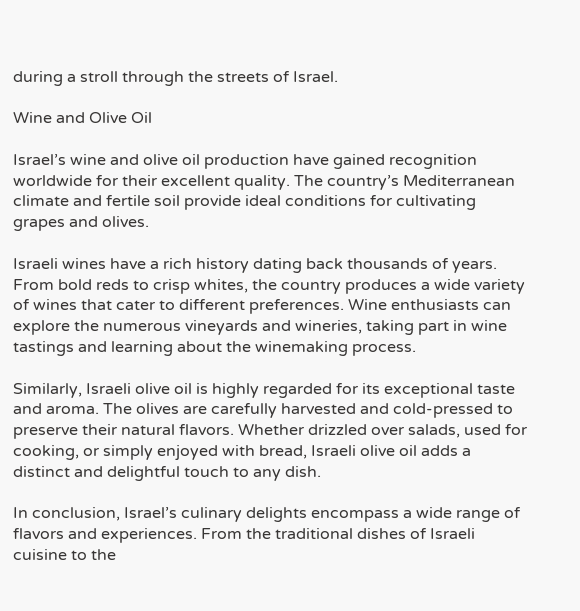during a stroll through the streets of Israel.

Wine and Olive Oil

Israel’s wine and olive oil production have gained recognition worldwide for their excellent quality. The country’s Mediterranean climate and fertile soil provide ideal conditions for cultivating grapes and olives.

Israeli wines have a rich history dating back thousands of years. From bold reds to crisp whites, the country produces a wide variety of wines that cater to different preferences. Wine enthusiasts can explore the numerous vineyards and wineries, taking part in wine tastings and learning about the winemaking process.

Similarly, Israeli olive oil is highly regarded for its exceptional taste and aroma. The olives are carefully harvested and cold-pressed to preserve their natural flavors. Whether drizzled over salads, used for cooking, or simply enjoyed with bread, Israeli olive oil adds a distinct and delightful touch to any dish.

In conclusion, Israel’s culinary delights encompass a wide range of flavors and experiences. From the traditional dishes of Israeli cuisine to the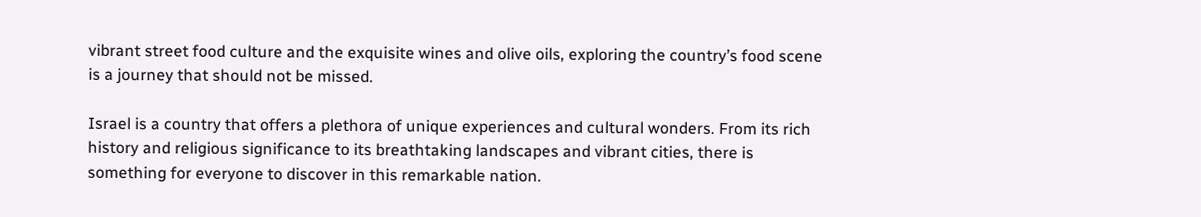vibrant street food culture and the exquisite wines and olive oils, exploring the country’s food scene is a journey that should not be missed.

Israel is a country that offers a plethora of unique experiences and cultural wonders. From its rich history and religious significance to its breathtaking landscapes and vibrant cities, there is something for everyone to discover in this remarkable nation.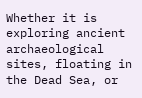Whether it is exploring ancient archaeological sites, floating in the Dead Sea, or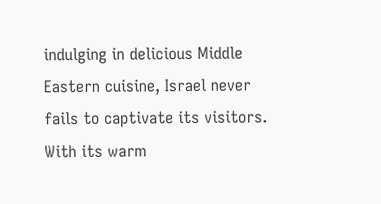indulging in delicious Middle Eastern cuisine, Israel never fails to captivate its visitors. With its warm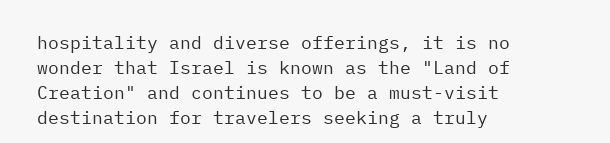hospitality and diverse offerings, it is no wonder that Israel is known as the "Land of Creation" and continues to be a must-visit destination for travelers seeking a truly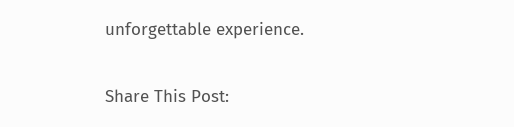unforgettable experience.

Share This Post: